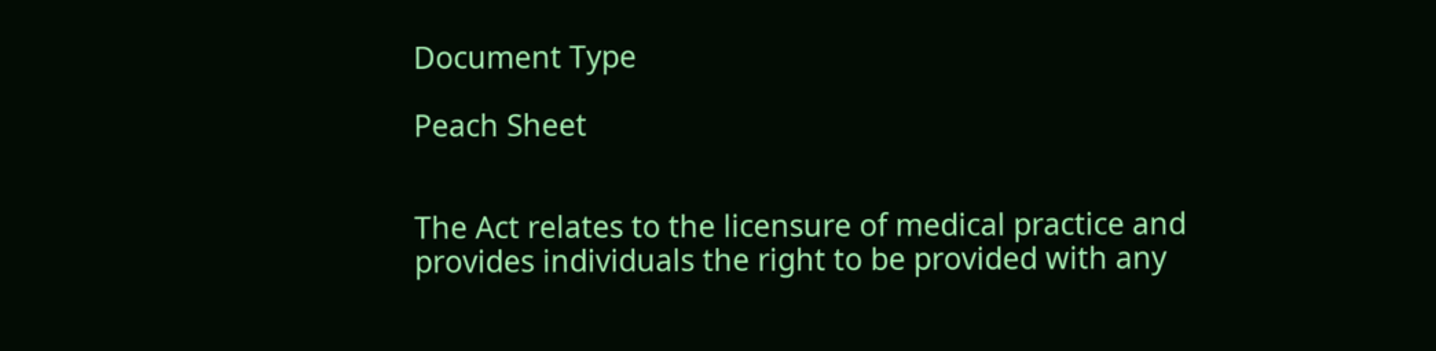Document Type

Peach Sheet


The Act relates to the licensure of medical practice and provides individuals the right to be provided with any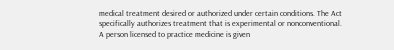medical treatment desired or authorized under certain conditions. The Act specifically authorizes treatment that is experimental or nonconventional. A person licensed to practice medicine is given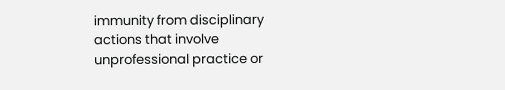immunity from disciplinary actions that involve unprofessional practice or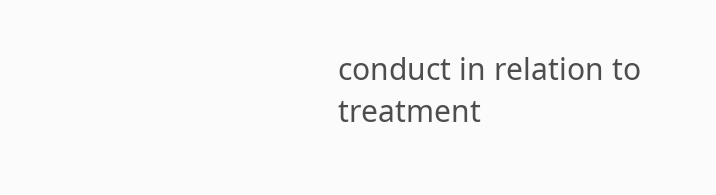conduct in relation to treatment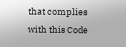that complies with this Code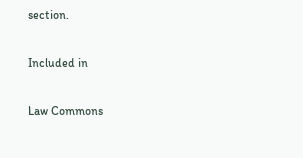section.

Included in

Law Commons